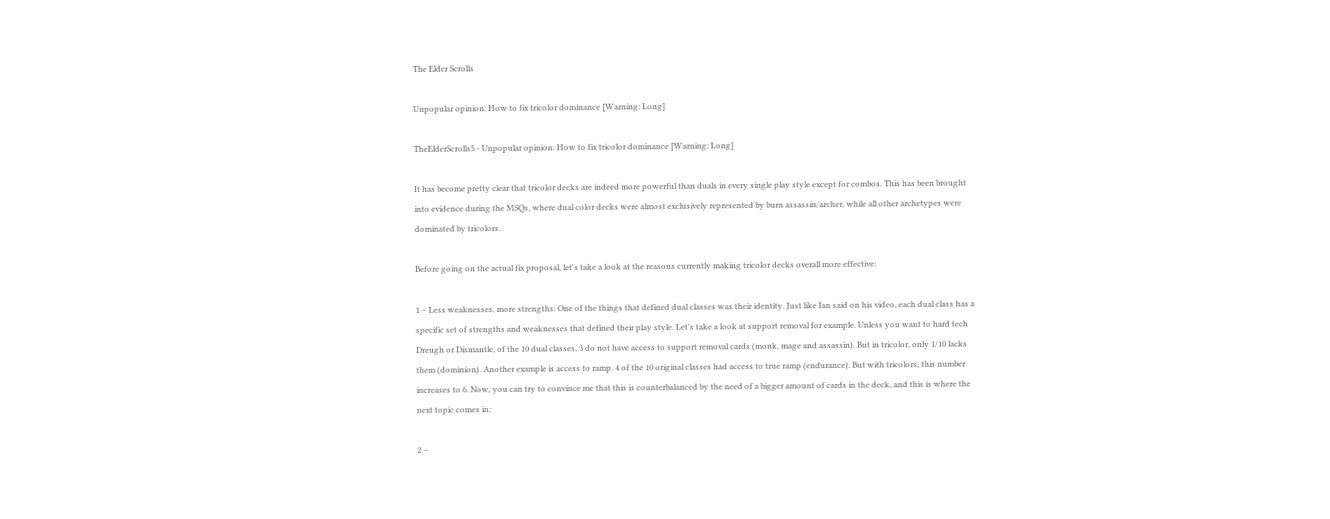The Elder Scrolls

Unpopular opinion: How to fix tricolor dominance [Warning: Long]

TheElderScrolls5 - Unpopular opinion: How to fix tricolor dominance [Warning: Long]

It has become pretty clear that tricolor decks are indeed more powerful than duals in every single play style except for combos. This has been brought into evidence during the MSQs, where dual color decks were almost exclusively represented by burn assassin/archer, while all other archetypes were dominated by tricolors.

Before going on the actual fix proposal, let's take a look at the reasons currently making tricolor decks overall more effective:

1 – Less weaknesses, more strengths: One of the things that defined dual classes was their identity. Just like Ian said on his video, each dual class has a specific set of strengths and weaknesses that defined their play style. Let's take a look at support removal for example. Unless you want to hard tech Dreugh or Dismantle, of the 10 dual classes, 3 do not have access to support removal cards (monk, mage and assassin). But in tricolor, only 1/10 lacks them (dominion). Another example is access to ramp. 4 of the 10 original classes had access to true ramp (endurance). But with tricolors, this number increases to 6. Now, you can try to convince me that this is counterbalanced by the need of a bigger amount of cards in the deck, and this is where the next topic comes in:

2 –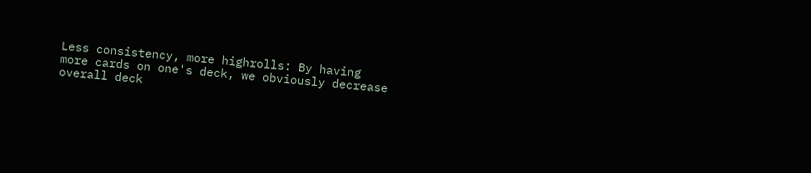Less consistency, more highrolls: By having more cards on one's deck, we obviously decrease overall deck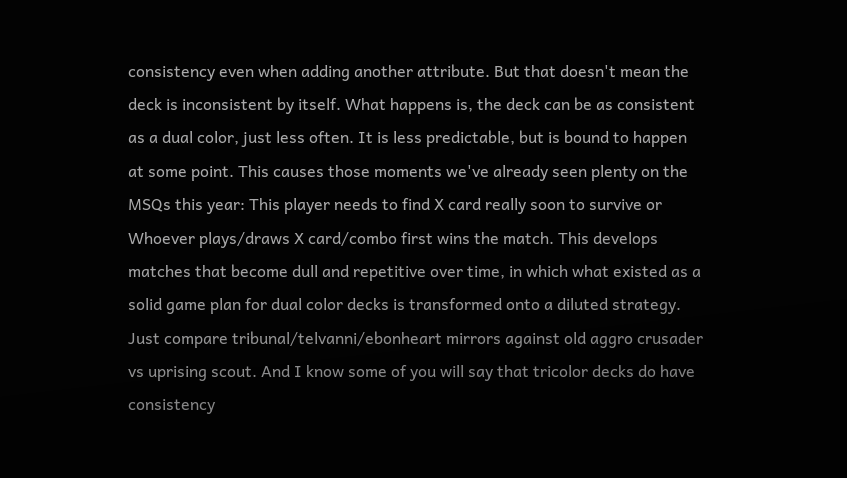consistency even when adding another attribute. But that doesn't mean the deck is inconsistent by itself. What happens is, the deck can be as consistent as a dual color, just less often. It is less predictable, but is bound to happen at some point. This causes those moments we've already seen plenty on the MSQs this year: This player needs to find X card really soon to survive or Whoever plays/draws X card/combo first wins the match. This develops matches that become dull and repetitive over time, in which what existed as a solid game plan for dual color decks is transformed onto a diluted strategy. Just compare tribunal/telvanni/ebonheart mirrors against old aggro crusader vs uprising scout. And I know some of you will say that tricolor decks do have consistency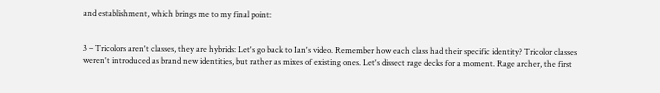and establishment, which brings me to my final point:


3 – Tricolors aren't classes, they are hybrids: Let's go back to Ian's video. Remember how each class had their specific identity? Tricolor classes weren't introduced as brand new identities, but rather as mixes of existing ones. Let's dissect rage decks for a moment. Rage archer, the first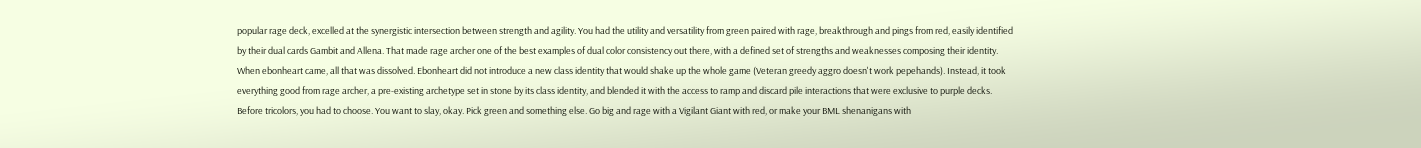popular rage deck, excelled at the synergistic intersection between strength and agility. You had the utility and versatility from green paired with rage, breakthrough and pings from red, easily identified by their dual cards Gambit and Allena. That made rage archer one of the best examples of dual color consistency out there, with a defined set of strengths and weaknesses composing their identity. When ebonheart came, all that was dissolved. Ebonheart did not introduce a new class identity that would shake up the whole game (Veteran greedy aggro doesn't work pepehands). Instead, it took everything good from rage archer, a pre-existing archetype set in stone by its class identity, and blended it with the access to ramp and discard pile interactions that were exclusive to purple decks. Before tricolors, you had to choose. You want to slay, okay. Pick green and something else. Go big and rage with a Vigilant Giant with red, or make your BML shenanigans with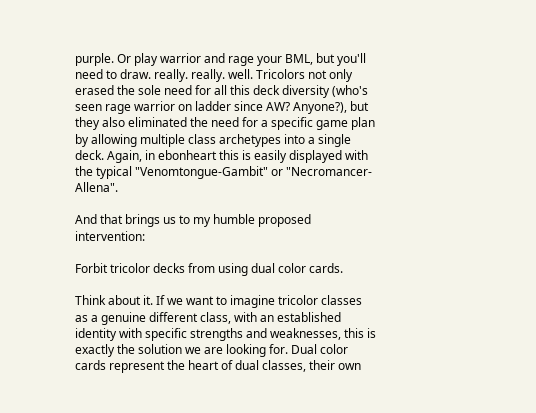purple. Or play warrior and rage your BML, but you'll need to draw. really. really. well. Tricolors not only erased the sole need for all this deck diversity (who's seen rage warrior on ladder since AW? Anyone?), but they also eliminated the need for a specific game plan by allowing multiple class archetypes into a single deck. Again, in ebonheart this is easily displayed with the typical "Venomtongue-Gambit" or "Necromancer-Allena".

And that brings us to my humble proposed intervention:

Forbit tricolor decks from using dual color cards.

Think about it. If we want to imagine tricolor classes as a genuine different class, with an established identity with specific strengths and weaknesses, this is exactly the solution we are looking for. Dual color cards represent the heart of dual classes, their own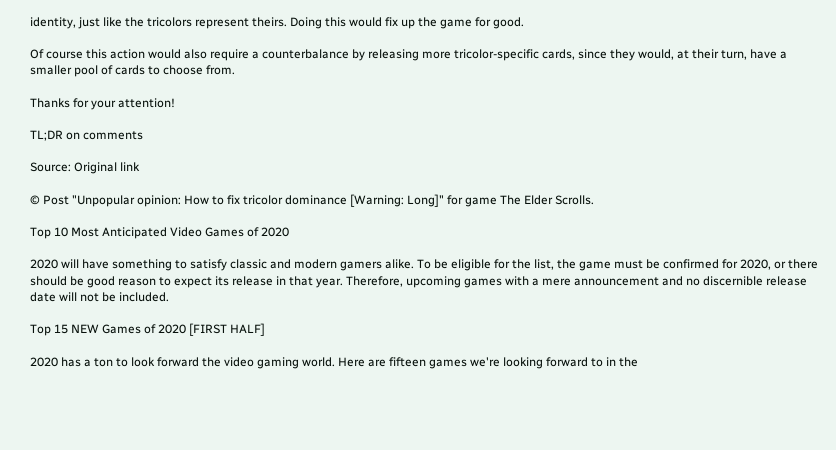identity, just like the tricolors represent theirs. Doing this would fix up the game for good.

Of course this action would also require a counterbalance by releasing more tricolor-specific cards, since they would, at their turn, have a smaller pool of cards to choose from.

Thanks for your attention!

TL;DR on comments

Source: Original link

© Post "Unpopular opinion: How to fix tricolor dominance [Warning: Long]" for game The Elder Scrolls.

Top 10 Most Anticipated Video Games of 2020

2020 will have something to satisfy classic and modern gamers alike. To be eligible for the list, the game must be confirmed for 2020, or there should be good reason to expect its release in that year. Therefore, upcoming games with a mere announcement and no discernible release date will not be included.

Top 15 NEW Games of 2020 [FIRST HALF]

2020 has a ton to look forward the video gaming world. Here are fifteen games we're looking forward to in the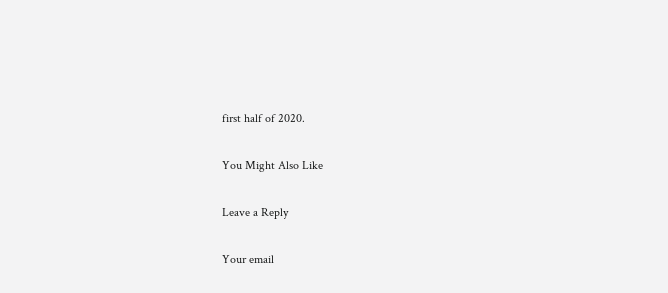first half of 2020.

You Might Also Like

Leave a Reply

Your email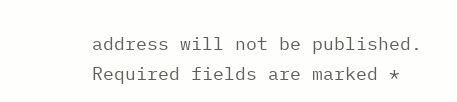address will not be published. Required fields are marked *